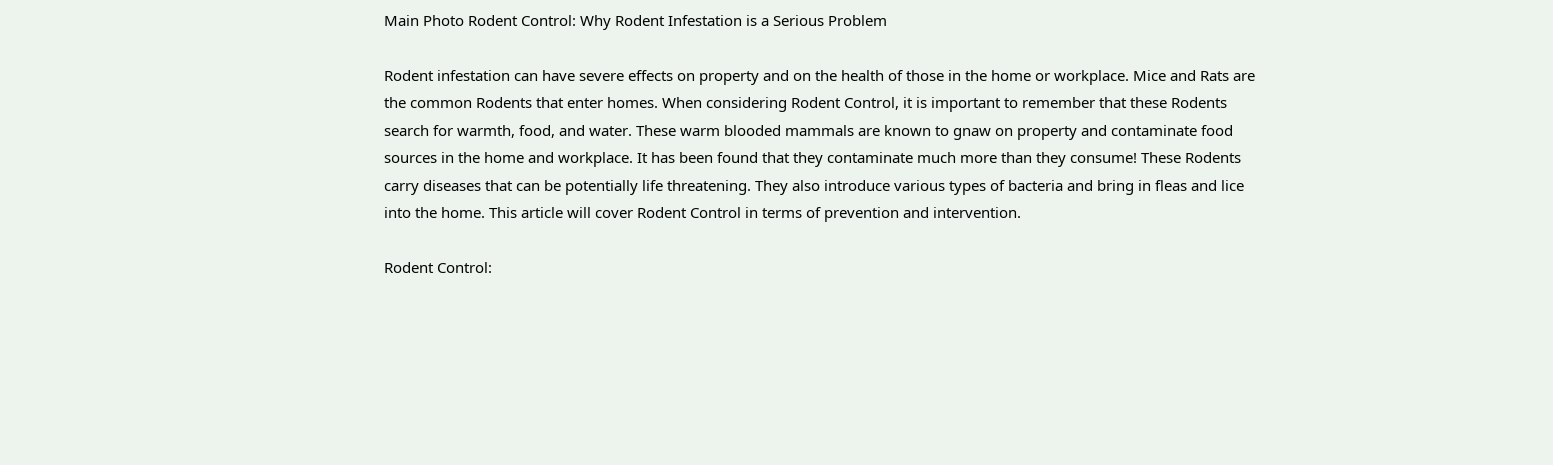Main Photo Rodent Control: Why Rodent Infestation is a Serious Problem

Rodent infestation can have severe effects on property and on the health of those in the home or workplace. Mice and Rats are the common Rodents that enter homes. When considering Rodent Control, it is important to remember that these Rodents search for warmth, food, and water. These warm blooded mammals are known to gnaw on property and contaminate food sources in the home and workplace. It has been found that they contaminate much more than they consume! These Rodents carry diseases that can be potentially life threatening. They also introduce various types of bacteria and bring in fleas and lice into the home. This article will cover Rodent Control in terms of prevention and intervention.

Rodent Control: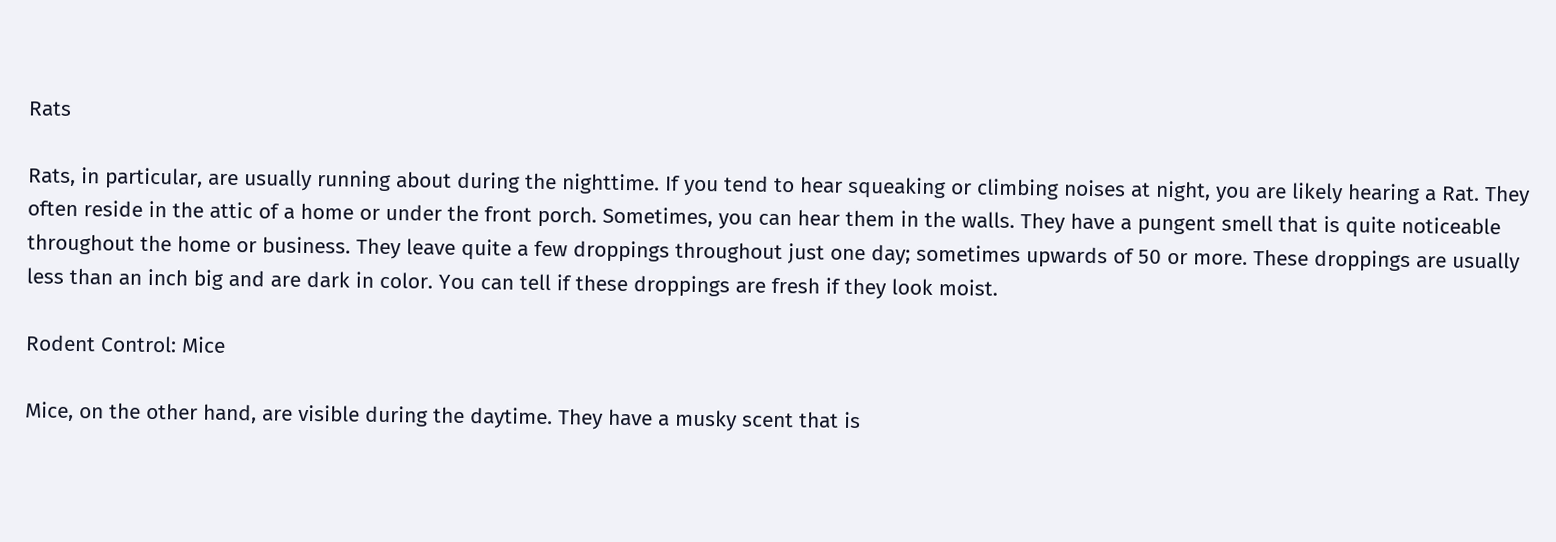Rats

Rats, in particular, are usually running about during the nighttime. If you tend to hear squeaking or climbing noises at night, you are likely hearing a Rat. They often reside in the attic of a home or under the front porch. Sometimes, you can hear them in the walls. They have a pungent smell that is quite noticeable throughout the home or business. They leave quite a few droppings throughout just one day; sometimes upwards of 50 or more. These droppings are usually less than an inch big and are dark in color. You can tell if these droppings are fresh if they look moist.

Rodent Control: Mice

Mice, on the other hand, are visible during the daytime. They have a musky scent that is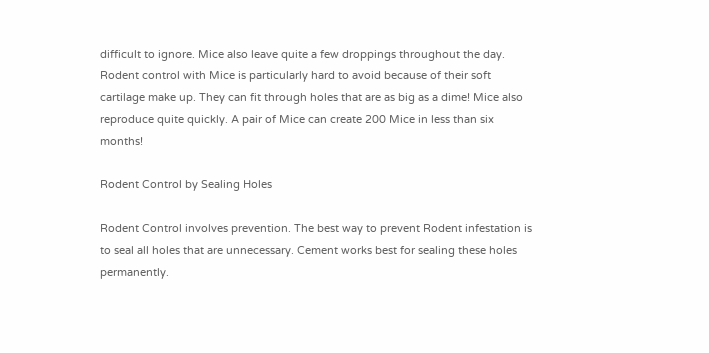difficult to ignore. Mice also leave quite a few droppings throughout the day. Rodent control with Mice is particularly hard to avoid because of their soft cartilage make up. They can fit through holes that are as big as a dime! Mice also reproduce quite quickly. A pair of Mice can create 200 Mice in less than six months!

Rodent Control by Sealing Holes

Rodent Control involves prevention. The best way to prevent Rodent infestation is to seal all holes that are unnecessary. Cement works best for sealing these holes permanently.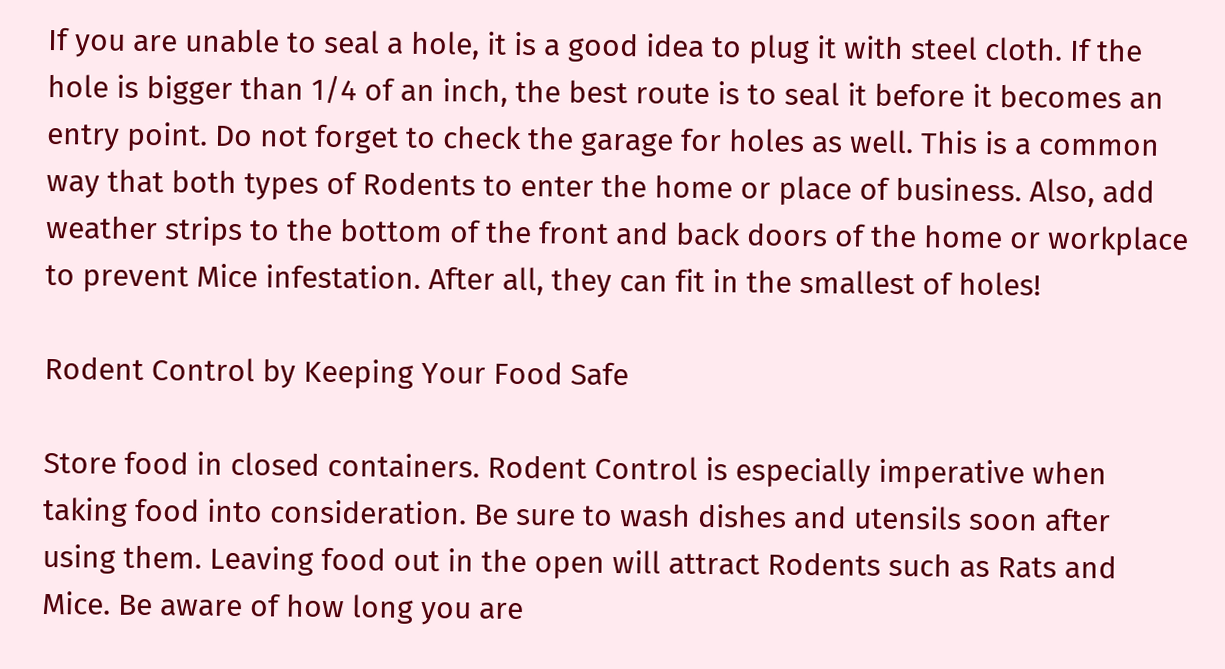If you are unable to seal a hole, it is a good idea to plug it with steel cloth. If the hole is bigger than 1/4 of an inch, the best route is to seal it before it becomes an entry point. Do not forget to check the garage for holes as well. This is a common way that both types of Rodents to enter the home or place of business. Also, add weather strips to the bottom of the front and back doors of the home or workplace to prevent Mice infestation. After all, they can fit in the smallest of holes!

Rodent Control by Keeping Your Food Safe

Store food in closed containers. Rodent Control is especially imperative when taking food into consideration. Be sure to wash dishes and utensils soon after using them. Leaving food out in the open will attract Rodents such as Rats and Mice. Be aware of how long you are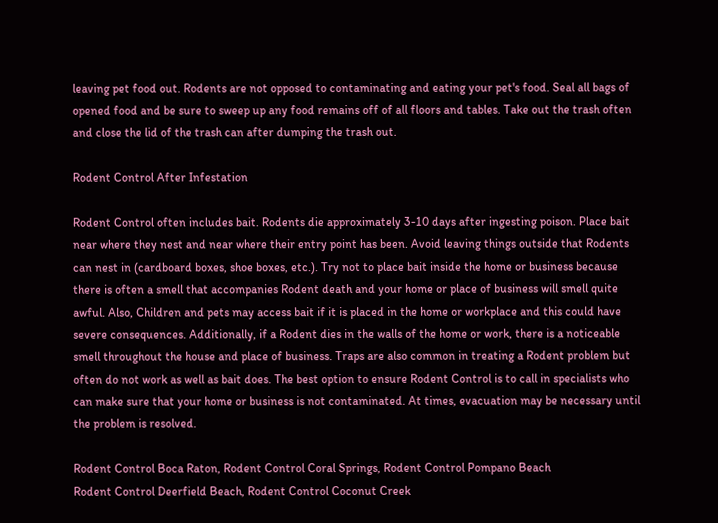leaving pet food out. Rodents are not opposed to contaminating and eating your pet's food. Seal all bags of opened food and be sure to sweep up any food remains off of all floors and tables. Take out the trash often and close the lid of the trash can after dumping the trash out.

Rodent Control After Infestation

Rodent Control often includes bait. Rodents die approximately 3-10 days after ingesting poison. Place bait near where they nest and near where their entry point has been. Avoid leaving things outside that Rodents can nest in (cardboard boxes, shoe boxes, etc.). Try not to place bait inside the home or business because there is often a smell that accompanies Rodent death and your home or place of business will smell quite awful. Also, Children and pets may access bait if it is placed in the home or workplace and this could have severe consequences. Additionally, if a Rodent dies in the walls of the home or work, there is a noticeable smell throughout the house and place of business. Traps are also common in treating a Rodent problem but often do not work as well as bait does. The best option to ensure Rodent Control is to call in specialists who can make sure that your home or business is not contaminated. At times, evacuation may be necessary until the problem is resolved.

Rodent Control Boca Raton, Rodent Control Coral Springs, Rodent Control Pompano Beach
Rodent Control Deerfield Beach, Rodent Control Coconut Creek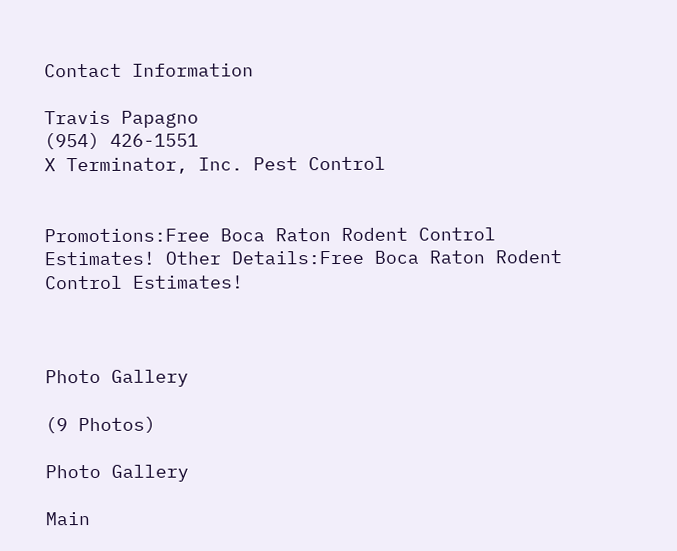Contact Information

Travis Papagno
(954) 426-1551
X Terminator, Inc. Pest Control


Promotions:Free Boca Raton Rodent Control Estimates! Other Details:Free Boca Raton Rodent Control Estimates!



Photo Gallery

(9 Photos)

Photo Gallery

Main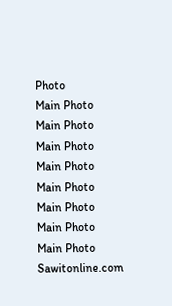Photo
Main Photo
Main Photo
Main Photo
Main Photo
Main Photo
Main Photo
Main Photo
Main Photo
Sawitonline.com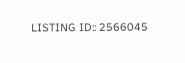LISTING ID:: 2566045